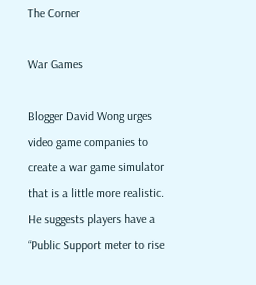The Corner

War Games

Blogger David Wong urges video game companies to create a war game simulator that is a little more realistic. He suggests players have a “Public Support meter to rise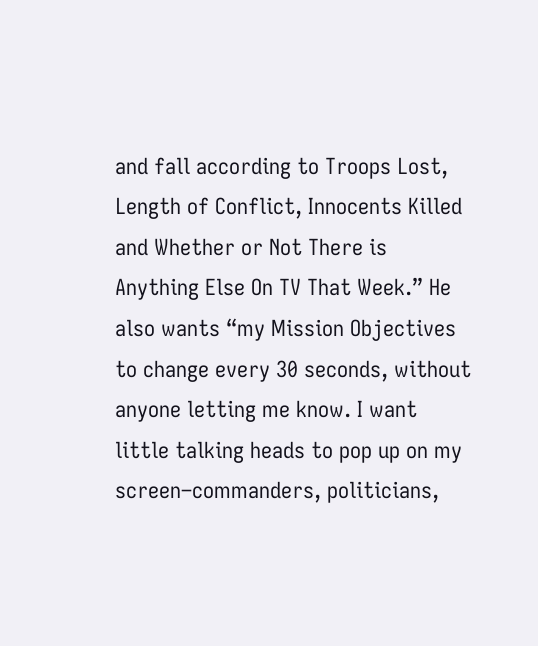and fall according to Troops Lost, Length of Conflict, Innocents Killed and Whether or Not There is Anything Else On TV That Week.” He also wants “my Mission Objectives to change every 30 seconds, without anyone letting me know. I want little talking heads to pop up on my screen–commanders, politicians,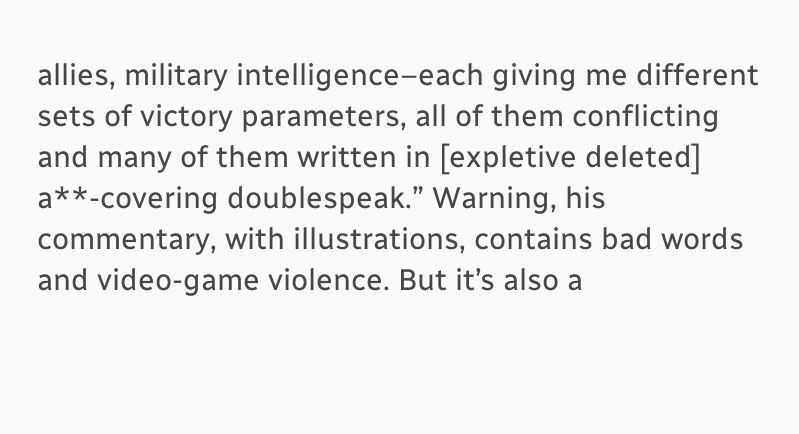allies, military intelligence–each giving me different sets of victory parameters, all of them conflicting and many of them written in [expletive deleted] a**-covering doublespeak.” Warning, his commentary, with illustrations, contains bad words and video-game violence. But it’s also a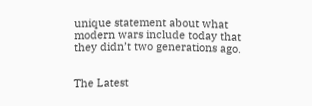unique statement about what modern wars include today that they didn’t two generations ago.


The Latest